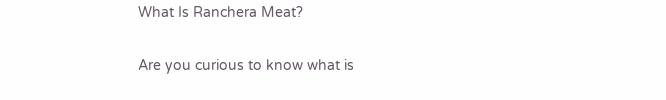What Is Ranchera Meat?

Are you curious to know what is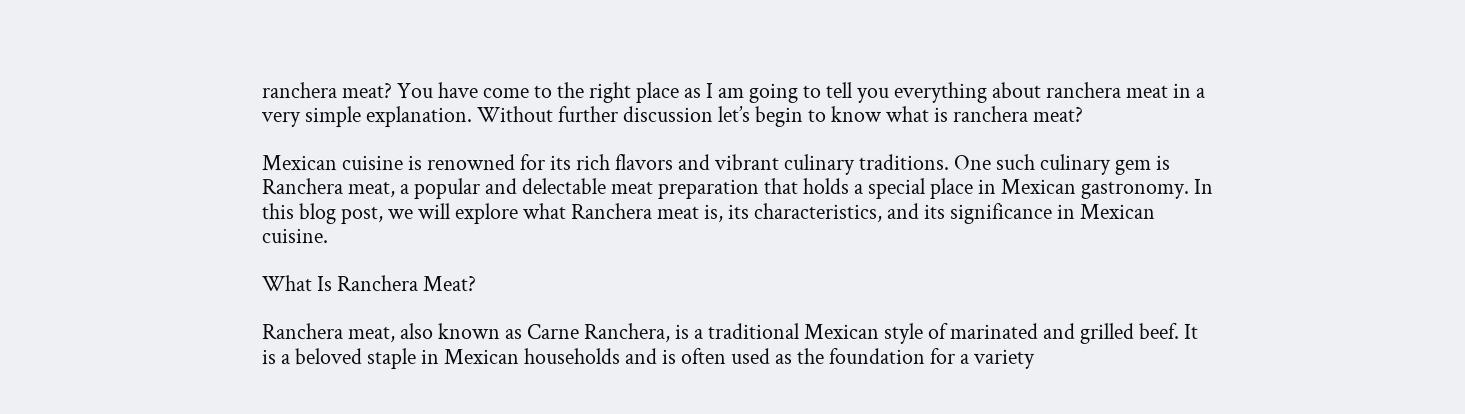ranchera meat? You have come to the right place as I am going to tell you everything about ranchera meat in a very simple explanation. Without further discussion let’s begin to know what is ranchera meat?

Mexican cuisine is renowned for its rich flavors and vibrant culinary traditions. One such culinary gem is Ranchera meat, a popular and delectable meat preparation that holds a special place in Mexican gastronomy. In this blog post, we will explore what Ranchera meat is, its characteristics, and its significance in Mexican cuisine.

What Is Ranchera Meat?

Ranchera meat, also known as Carne Ranchera, is a traditional Mexican style of marinated and grilled beef. It is a beloved staple in Mexican households and is often used as the foundation for a variety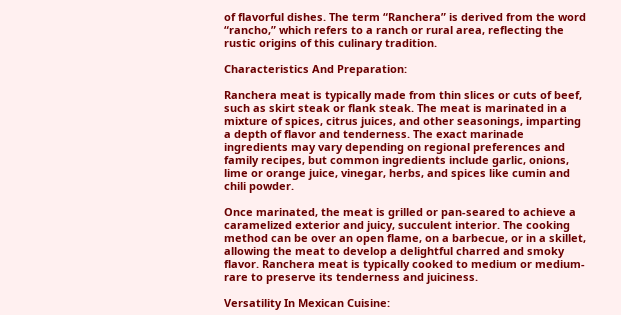of flavorful dishes. The term “Ranchera” is derived from the word “rancho,” which refers to a ranch or rural area, reflecting the rustic origins of this culinary tradition.

Characteristics And Preparation:

Ranchera meat is typically made from thin slices or cuts of beef, such as skirt steak or flank steak. The meat is marinated in a mixture of spices, citrus juices, and other seasonings, imparting a depth of flavor and tenderness. The exact marinade ingredients may vary depending on regional preferences and family recipes, but common ingredients include garlic, onions, lime or orange juice, vinegar, herbs, and spices like cumin and chili powder.

Once marinated, the meat is grilled or pan-seared to achieve a caramelized exterior and juicy, succulent interior. The cooking method can be over an open flame, on a barbecue, or in a skillet, allowing the meat to develop a delightful charred and smoky flavor. Ranchera meat is typically cooked to medium or medium-rare to preserve its tenderness and juiciness.

Versatility In Mexican Cuisine: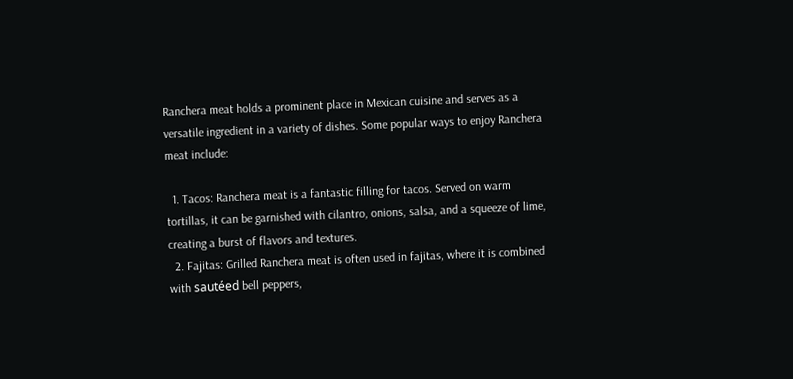Ranchera meat holds a prominent place in Mexican cuisine and serves as a versatile ingredient in a variety of dishes. Some popular ways to enjoy Ranchera meat include:

  1. Tacos: Ranchera meat is a fantastic filling for tacos. Served on warm tortillas, it can be garnished with cilantro, onions, salsa, and a squeeze of lime, creating a burst of flavors and textures.
  2. Fajitas: Grilled Ranchera meat is often used in fajitas, where it is combined with sautéed bell peppers,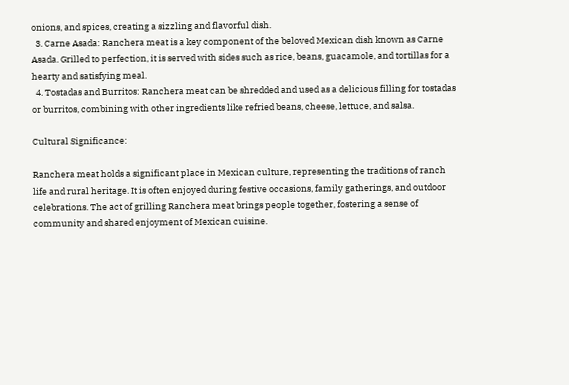onions, and spices, creating a sizzling and flavorful dish.
  3. Carne Asada: Ranchera meat is a key component of the beloved Mexican dish known as Carne Asada. Grilled to perfection, it is served with sides such as rice, beans, guacamole, and tortillas for a hearty and satisfying meal.
  4. Tostadas and Burritos: Ranchera meat can be shredded and used as a delicious filling for tostadas or burritos, combining with other ingredients like refried beans, cheese, lettuce, and salsa.

Cultural Significance:

Ranchera meat holds a significant place in Mexican culture, representing the traditions of ranch life and rural heritage. It is often enjoyed during festive occasions, family gatherings, and outdoor celebrations. The act of grilling Ranchera meat brings people together, fostering a sense of community and shared enjoyment of Mexican cuisine.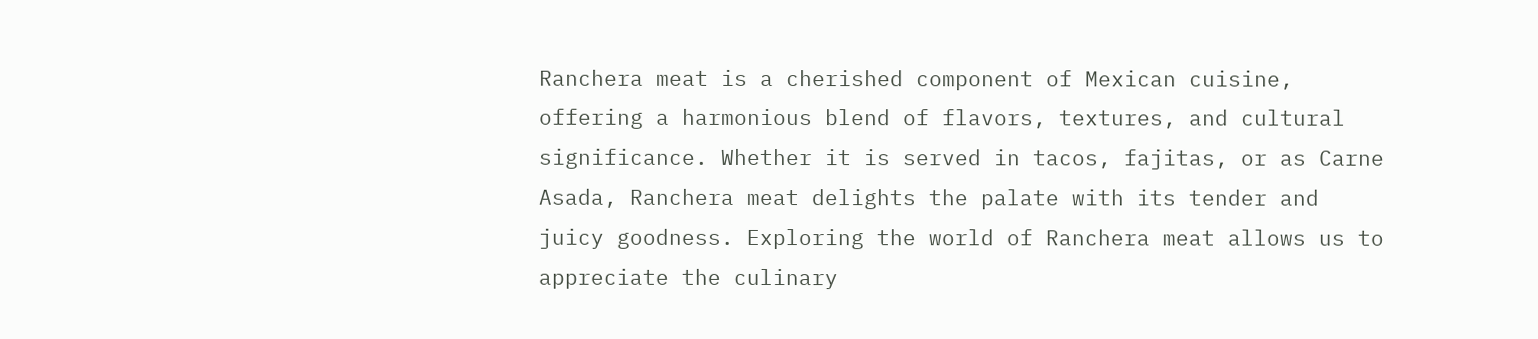Ranchera meat is a cherished component of Mexican cuisine, offering a harmonious blend of flavors, textures, and cultural significance. Whether it is served in tacos, fajitas, or as Carne Asada, Ranchera meat delights the palate with its tender and juicy goodness. Exploring the world of Ranchera meat allows us to appreciate the culinary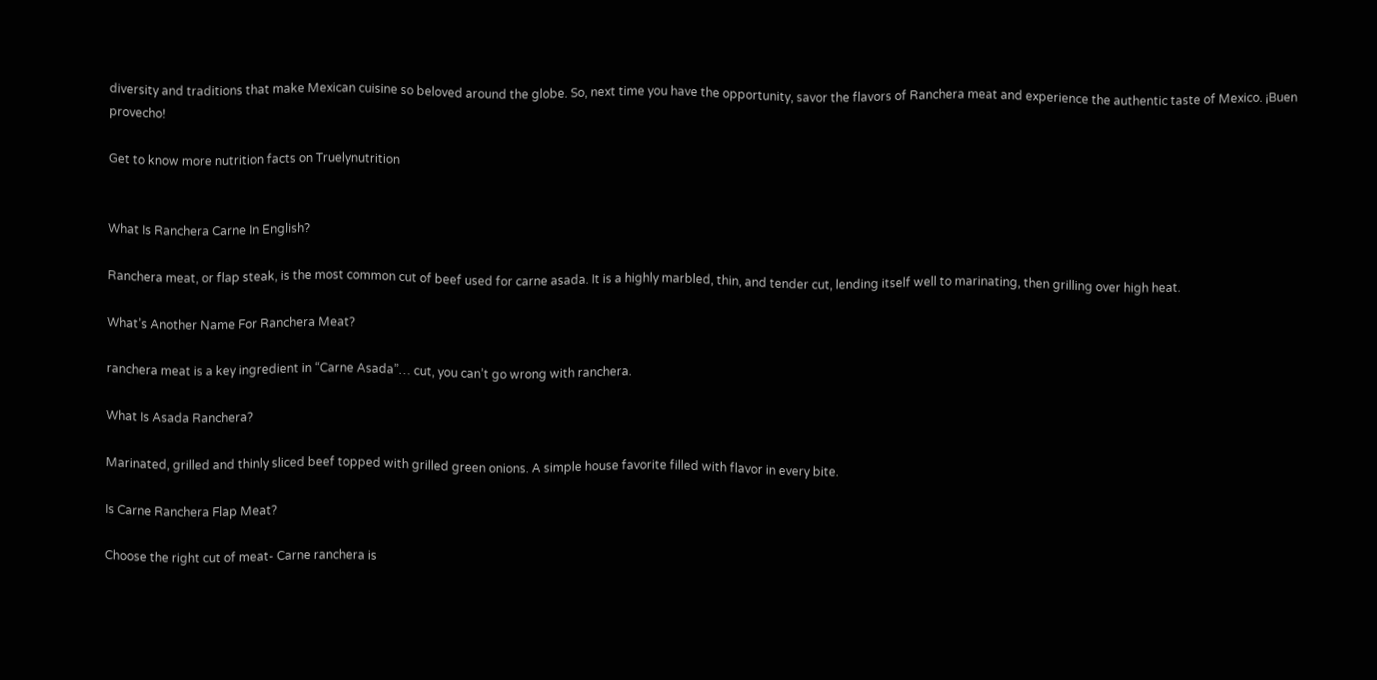diversity and traditions that make Mexican cuisine so beloved around the globe. So, next time you have the opportunity, savor the flavors of Ranchera meat and experience the authentic taste of Mexico. ¡Buen provecho!

Get to know more nutrition facts on Truelynutrition


What Is Ranchera Carne In English?

Ranchera meat, or flap steak, is the most common cut of beef used for carne asada. It is a highly marbled, thin, and tender cut, lending itself well to marinating, then grilling over high heat.

What’s Another Name For Ranchera Meat?

ranchera meat is a key ingredient in “Carne Asada”… cut, you can’t go wrong with ranchera.

What Is Asada Ranchera?

Marinated, grilled and thinly sliced beef topped with grilled green onions. A simple house favorite filled with flavor in every bite.

Is Carne Ranchera Flap Meat?

Choose the right cut of meat- Carne ranchera is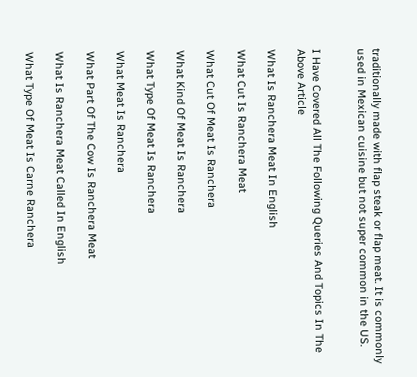traditionally made with flap steak or flap meat. It is commonly used in Mexican cuisine but not super common in the US.


I Have Covered All The Following Queries And Topics In The Above Article

What Is Ranchera Meat In English

What Cut Is Ranchera Meat

What Cut Of Meat Is Ranchera

What Kind Of Meat Is Ranchera

What Type Of Meat Is Ranchera

What Meat Is Ranchera

What Part Of The Cow Is Ranchera Meat

What Is Ranchera Meat Called In English

What Type Of Meat Is Carne Ranchera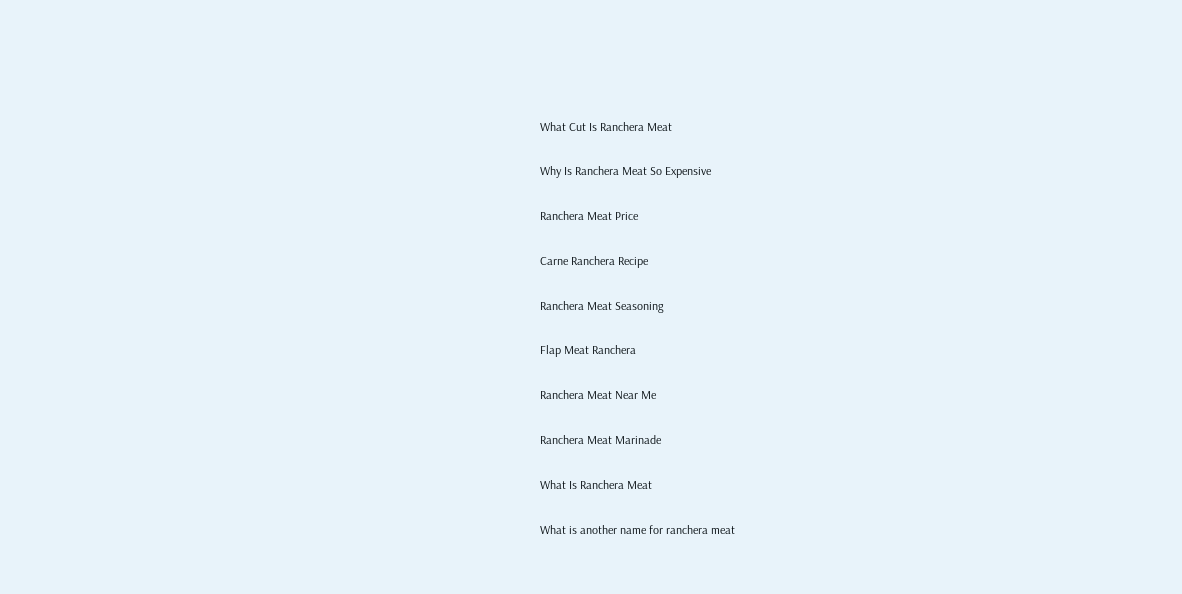What Cut Is Ranchera Meat

Why Is Ranchera Meat So Expensive

Ranchera Meat Price

Carne Ranchera Recipe

Ranchera Meat Seasoning

Flap Meat Ranchera

Ranchera Meat Near Me

Ranchera Meat Marinade

What Is Ranchera Meat

What is another name for ranchera meat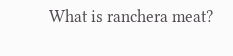What is ranchera meat?